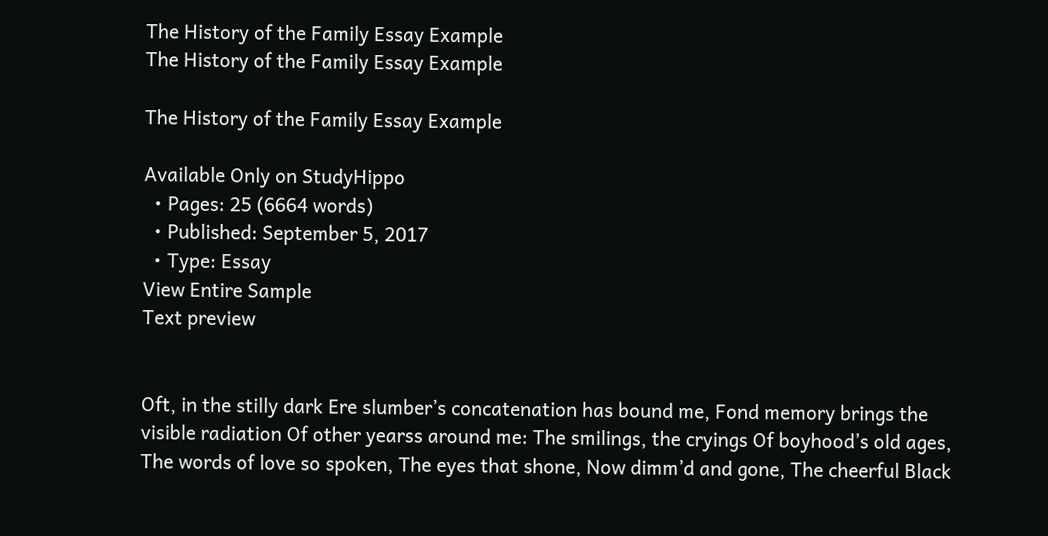The History of the Family Essay Example
The History of the Family Essay Example

The History of the Family Essay Example

Available Only on StudyHippo
  • Pages: 25 (6664 words)
  • Published: September 5, 2017
  • Type: Essay
View Entire Sample
Text preview


Oft, in the stilly dark Ere slumber’s concatenation has bound me, Fond memory brings the visible radiation Of other yearss around me: The smilings, the cryings Of boyhood’s old ages, The words of love so spoken, The eyes that shone, Now dimm’d and gone, The cheerful Black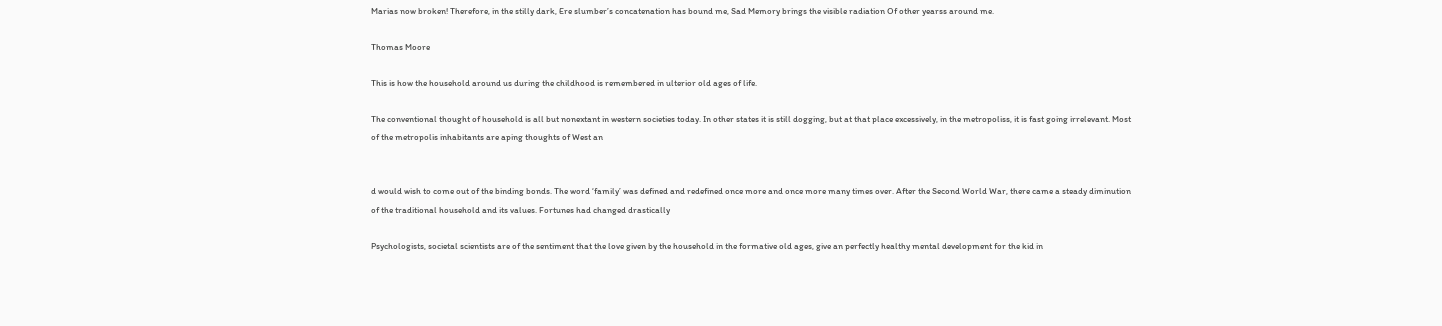Marias now broken! Therefore, in the stilly dark, Ere slumber’s concatenation has bound me, Sad Memory brings the visible radiation Of other yearss around me.

Thomas Moore

This is how the household around us during the childhood is remembered in ulterior old ages of life.

The conventional thought of household is all but nonextant in western societies today. In other states it is still dogging, but at that place excessively, in the metropoliss, it is fast going irrelevant. Most of the metropolis inhabitants are aping thoughts of West an


d would wish to come out of the binding bonds. The word ‘family’ was defined and redefined once more and once more many times over. After the Second World War, there came a steady diminution of the traditional household and its values. Fortunes had changed drastically

Psychologists, societal scientists are of the sentiment that the love given by the household in the formative old ages, give an perfectly healthy mental development for the kid in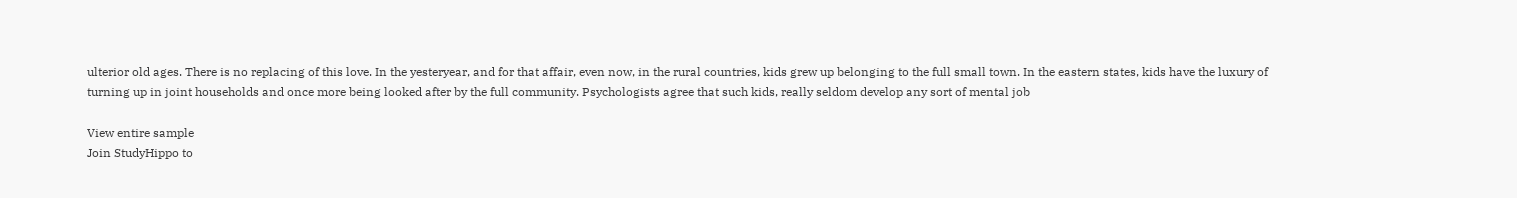ulterior old ages. There is no replacing of this love. In the yesteryear, and for that affair, even now, in the rural countries, kids grew up belonging to the full small town. In the eastern states, kids have the luxury of turning up in joint households and once more being looked after by the full community. Psychologists agree that such kids, really seldom develop any sort of mental job

View entire sample
Join StudyHippo to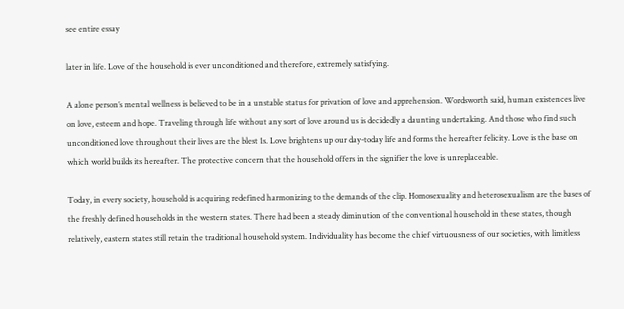see entire essay

later in life. Love of the household is ever unconditioned and therefore, extremely satisfying.

A alone person’s mental wellness is believed to be in a unstable status for privation of love and apprehension. Wordsworth said, human existences live on love, esteem and hope. Traveling through life without any sort of love around us is decidedly a daunting undertaking. And those who find such unconditioned love throughout their lives are the blest 1s. Love brightens up our day-today life and forms the hereafter felicity. Love is the base on which world builds its hereafter. The protective concern that the household offers in the signifier the love is unreplaceable.

Today, in every society, household is acquiring redefined harmonizing to the demands of the clip. Homosexuality and heterosexualism are the bases of the freshly defined households in the western states. There had been a steady diminution of the conventional household in these states, though relatively, eastern states still retain the traditional household system. Individuality has become the chief virtuousness of our societies, with limitless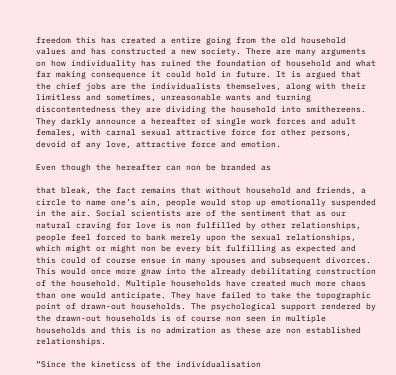freedom this has created a entire going from the old household values and has constructed a new society. There are many arguments on how individuality has ruined the foundation of household and what far making consequence it could hold in future. It is argued that the chief jobs are the individualists themselves, along with their limitless and sometimes, unreasonable wants and turning discontentedness they are dividing the household into smithereens. They darkly announce a hereafter of single work forces and adult females, with carnal sexual attractive force for other persons, devoid of any love, attractive force and emotion.

Even though the hereafter can non be branded as

that bleak, the fact remains that without household and friends, a circle to name one’s ain, people would stop up emotionally suspended in the air. Social scientists are of the sentiment that as our natural craving for love is non fulfilled by other relationships, people feel forced to bank merely upon the sexual relationships, which might or might non be every bit fulfilling as expected and this could of course ensue in many spouses and subsequent divorces. This would once more gnaw into the already debilitating construction of the household. Multiple households have created much more chaos than one would anticipate. They have failed to take the topographic point of drawn-out households. The psychological support rendered by the drawn-out households is of course non seen in multiple households and this is no admiration as these are non established relationships.

“Since the kineticss of the individualisation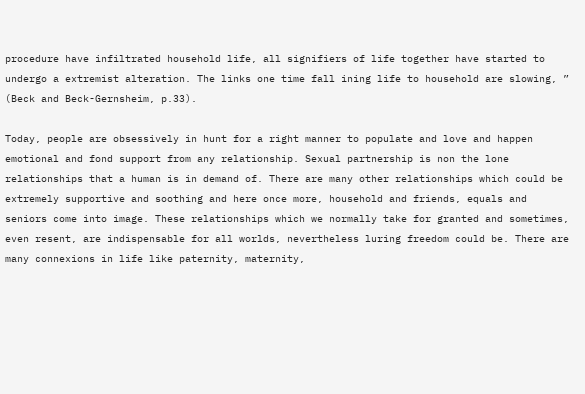procedure have infiltrated household life, all signifiers of life together have started to undergo a extremist alteration. The links one time fall ining life to household are slowing, ” (Beck and Beck-Gernsheim, p.33).

Today, people are obsessively in hunt for a right manner to populate and love and happen emotional and fond support from any relationship. Sexual partnership is non the lone relationships that a human is in demand of. There are many other relationships which could be extremely supportive and soothing and here once more, household and friends, equals and seniors come into image. These relationships which we normally take for granted and sometimes, even resent, are indispensable for all worlds, nevertheless luring freedom could be. There are many connexions in life like paternity, maternity,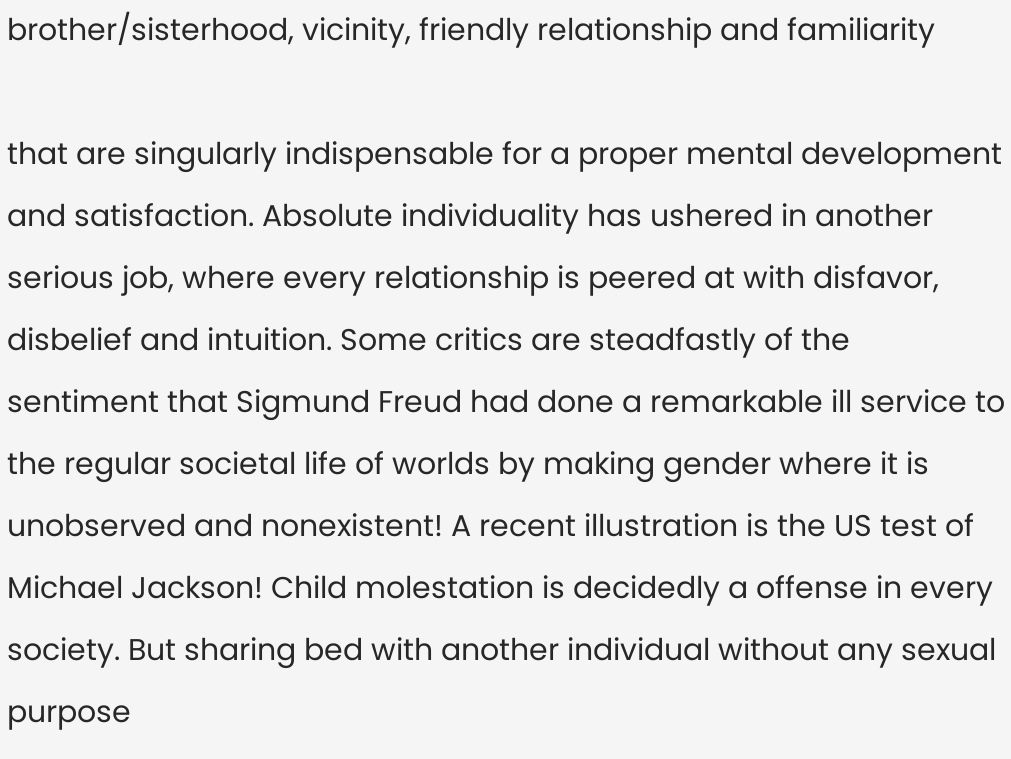brother/sisterhood, vicinity, friendly relationship and familiarity

that are singularly indispensable for a proper mental development and satisfaction. Absolute individuality has ushered in another serious job, where every relationship is peered at with disfavor, disbelief and intuition. Some critics are steadfastly of the sentiment that Sigmund Freud had done a remarkable ill service to the regular societal life of worlds by making gender where it is unobserved and nonexistent! A recent illustration is the US test of Michael Jackson! Child molestation is decidedly a offense in every society. But sharing bed with another individual without any sexual purpose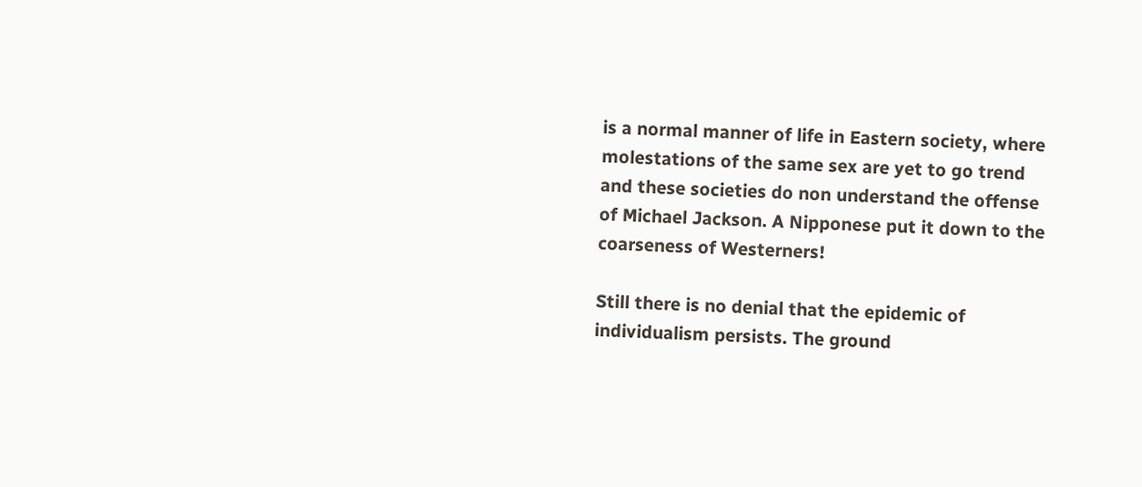is a normal manner of life in Eastern society, where molestations of the same sex are yet to go trend and these societies do non understand the offense of Michael Jackson. A Nipponese put it down to the coarseness of Westerners!

Still there is no denial that the epidemic of individualism persists. The ground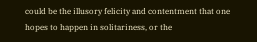could be the illusory felicity and contentment that one hopes to happen in solitariness, or the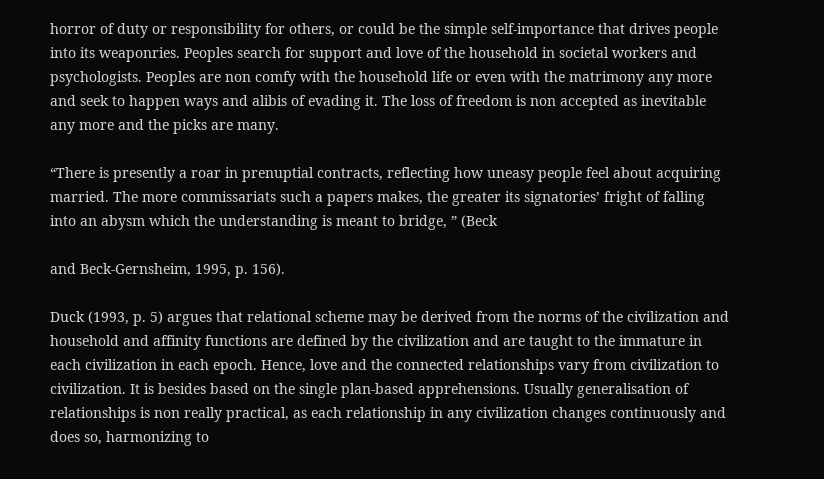horror of duty or responsibility for others, or could be the simple self-importance that drives people into its weaponries. Peoples search for support and love of the household in societal workers and psychologists. Peoples are non comfy with the household life or even with the matrimony any more and seek to happen ways and alibis of evading it. The loss of freedom is non accepted as inevitable any more and the picks are many.

“There is presently a roar in prenuptial contracts, reflecting how uneasy people feel about acquiring married. The more commissariats such a papers makes, the greater its signatories’ fright of falling into an abysm which the understanding is meant to bridge, ” (Beck

and Beck-Gernsheim, 1995, p. 156).

Duck (1993, p. 5) argues that relational scheme may be derived from the norms of the civilization and household and affinity functions are defined by the civilization and are taught to the immature in each civilization in each epoch. Hence, love and the connected relationships vary from civilization to civilization. It is besides based on the single plan-based apprehensions. Usually generalisation of relationships is non really practical, as each relationship in any civilization changes continuously and does so, harmonizing to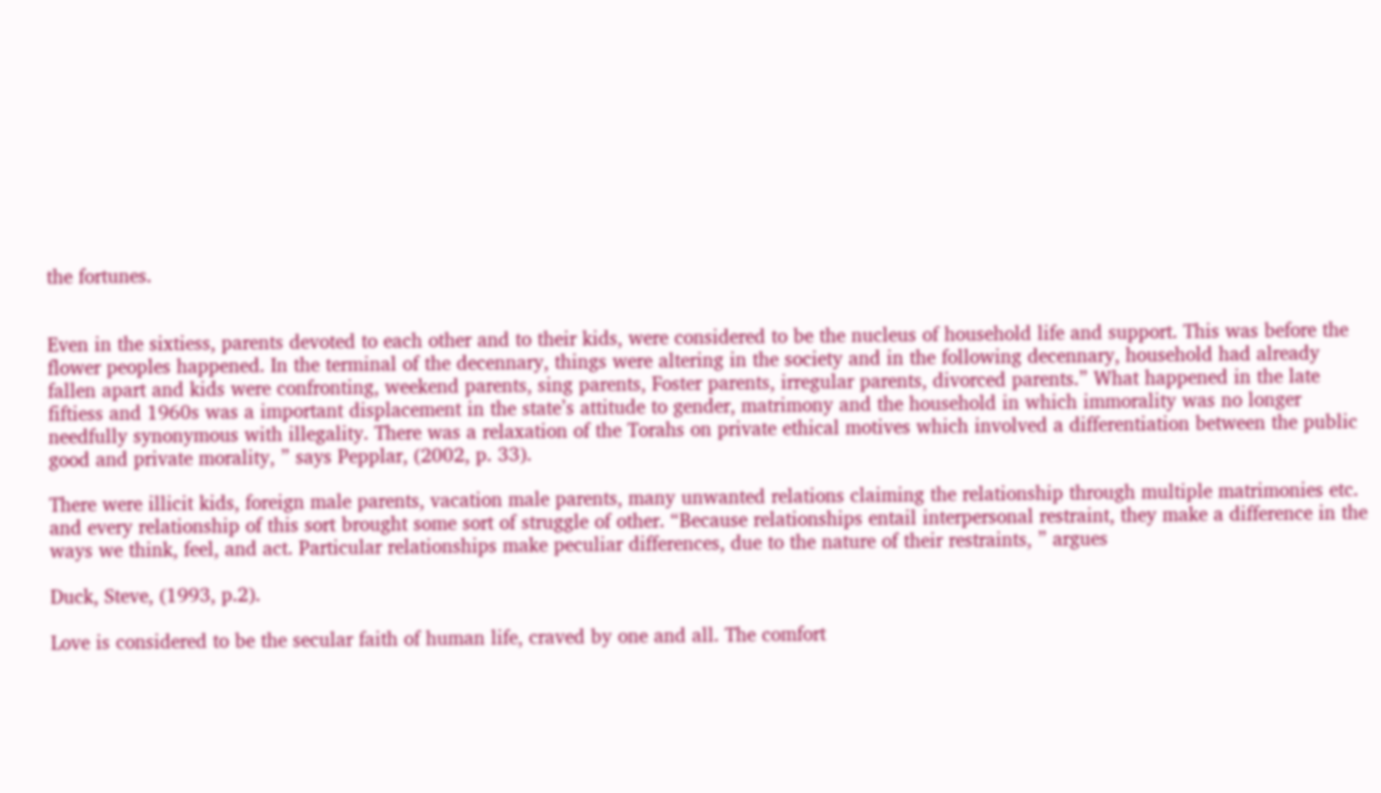the fortunes.


Even in the sixtiess, parents devoted to each other and to their kids, were considered to be the nucleus of household life and support. This was before the flower peoples happened. In the terminal of the decennary, things were altering in the society and in the following decennary, household had already fallen apart and kids were confronting, weekend parents, sing parents, Foster parents, irregular parents, divorced parents.” What happened in the late fiftiess and 1960s was a important displacement in the state’s attitude to gender, matrimony and the household in which immorality was no longer needfully synonymous with illegality. There was a relaxation of the Torahs on private ethical motives which involved a differentiation between the public good and private morality, ” says Pepplar, (2002, p. 33).

There were illicit kids, foreign male parents, vacation male parents, many unwanted relations claiming the relationship through multiple matrimonies etc. and every relationship of this sort brought some sort of struggle of other. “Because relationships entail interpersonal restraint, they make a difference in the ways we think, feel, and act. Particular relationships make peculiar differences, due to the nature of their restraints, ” argues

Duck, Steve, (1993, p.2).

Love is considered to be the secular faith of human life, craved by one and all. The comfort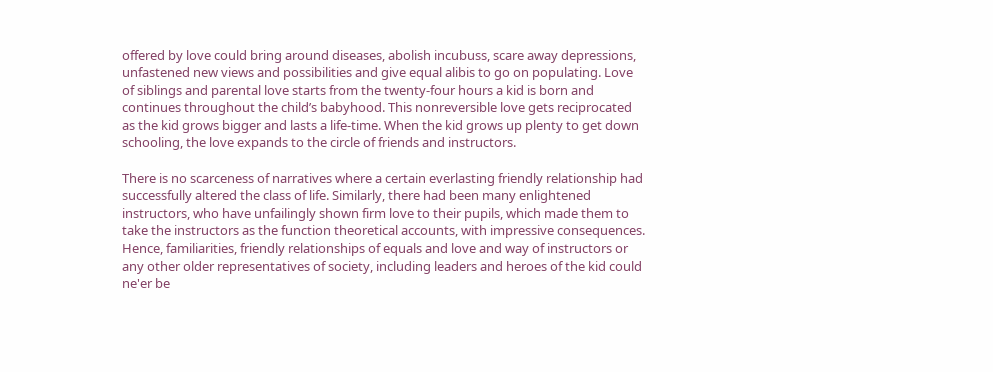offered by love could bring around diseases, abolish incubuss, scare away depressions, unfastened new views and possibilities and give equal alibis to go on populating. Love of siblings and parental love starts from the twenty-four hours a kid is born and continues throughout the child’s babyhood. This nonreversible love gets reciprocated as the kid grows bigger and lasts a life-time. When the kid grows up plenty to get down schooling, the love expands to the circle of friends and instructors.

There is no scarceness of narratives where a certain everlasting friendly relationship had successfully altered the class of life. Similarly, there had been many enlightened instructors, who have unfailingly shown firm love to their pupils, which made them to take the instructors as the function theoretical accounts, with impressive consequences. Hence, familiarities, friendly relationships of equals and love and way of instructors or any other older representatives of society, including leaders and heroes of the kid could ne'er be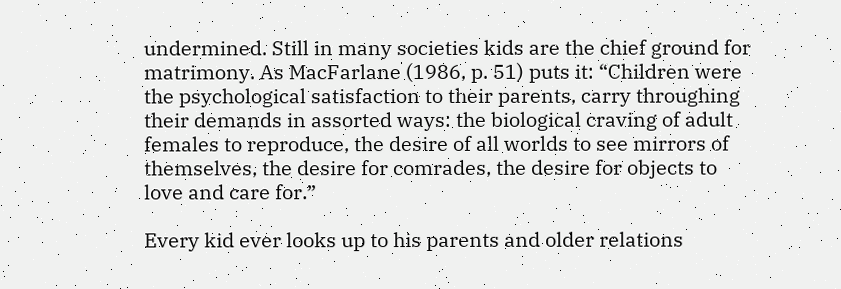undermined. Still in many societies kids are the chief ground for matrimony. As MacFarlane (1986, p. 51) puts it: “Children were the psychological satisfaction to their parents, carry throughing their demands in assorted ways: the biological craving of adult females to reproduce, the desire of all worlds to see mirrors of themselves, the desire for comrades, the desire for objects to love and care for.”

Every kid ever looks up to his parents and older relations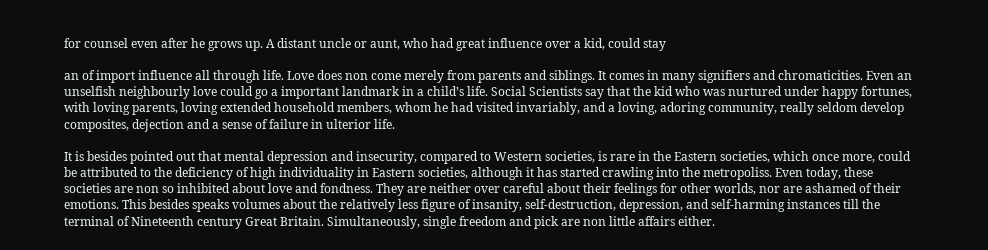for counsel even after he grows up. A distant uncle or aunt, who had great influence over a kid, could stay

an of import influence all through life. Love does non come merely from parents and siblings. It comes in many signifiers and chromaticities. Even an unselfish neighbourly love could go a important landmark in a child’s life. Social Scientists say that the kid who was nurtured under happy fortunes, with loving parents, loving extended household members, whom he had visited invariably, and a loving, adoring community, really seldom develop composites, dejection and a sense of failure in ulterior life.

It is besides pointed out that mental depression and insecurity, compared to Western societies, is rare in the Eastern societies, which once more, could be attributed to the deficiency of high individuality in Eastern societies, although it has started crawling into the metropoliss. Even today, these societies are non so inhibited about love and fondness. They are neither over careful about their feelings for other worlds, nor are ashamed of their emotions. This besides speaks volumes about the relatively less figure of insanity, self-destruction, depression, and self-harming instances till the terminal of Nineteenth century Great Britain. Simultaneously, single freedom and pick are non little affairs either.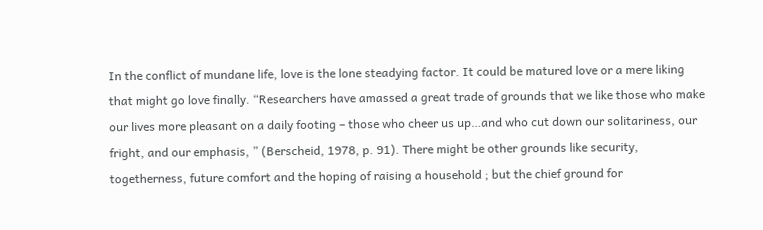In the conflict of mundane life, love is the lone steadying factor. It could be matured love or a mere liking that might go love finally. “Researchers have amassed a great trade of grounds that we like those who make our lives more pleasant on a daily footing – those who cheer us up…and who cut down our solitariness, our fright, and our emphasis, ” (Berscheid, 1978, p. 91). There might be other grounds like security, togetherness, future comfort and the hoping of raising a household ; but the chief ground for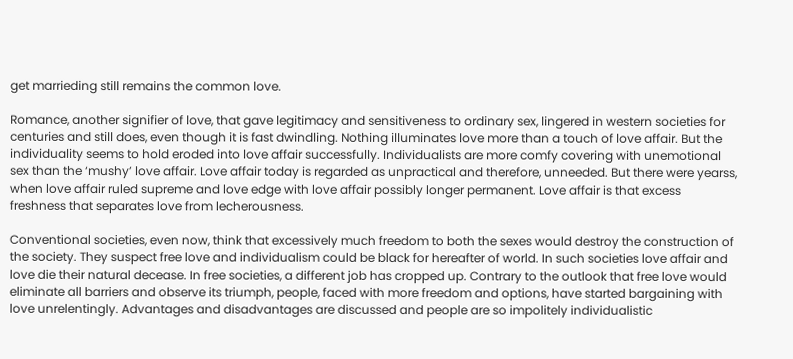get marrieding still remains the common love.

Romance, another signifier of love, that gave legitimacy and sensitiveness to ordinary sex, lingered in western societies for centuries and still does, even though it is fast dwindling. Nothing illuminates love more than a touch of love affair. But the individuality seems to hold eroded into love affair successfully. Individualists are more comfy covering with unemotional sex than the ‘mushy’ love affair. Love affair today is regarded as unpractical and therefore, unneeded. But there were yearss, when love affair ruled supreme and love edge with love affair possibly longer permanent. Love affair is that excess freshness that separates love from lecherousness.

Conventional societies, even now, think that excessively much freedom to both the sexes would destroy the construction of the society. They suspect free love and individualism could be black for hereafter of world. In such societies love affair and love die their natural decease. In free societies, a different job has cropped up. Contrary to the outlook that free love would eliminate all barriers and observe its triumph, people, faced with more freedom and options, have started bargaining with love unrelentingly. Advantages and disadvantages are discussed and people are so impolitely individualistic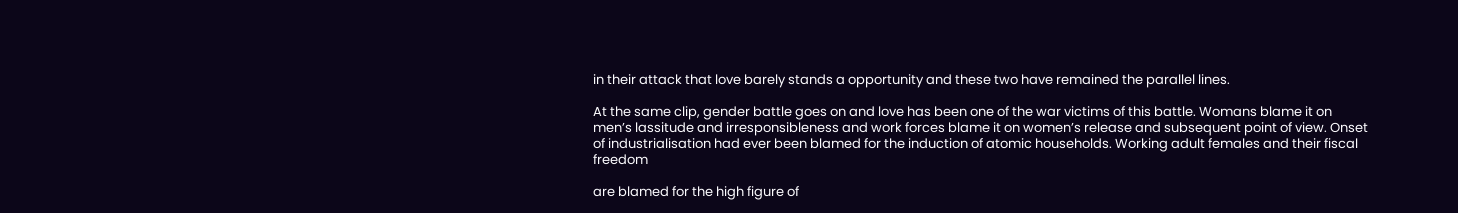in their attack that love barely stands a opportunity and these two have remained the parallel lines.

At the same clip, gender battle goes on and love has been one of the war victims of this battle. Womans blame it on men’s lassitude and irresponsibleness and work forces blame it on women’s release and subsequent point of view. Onset of industrialisation had ever been blamed for the induction of atomic households. Working adult females and their fiscal freedom

are blamed for the high figure of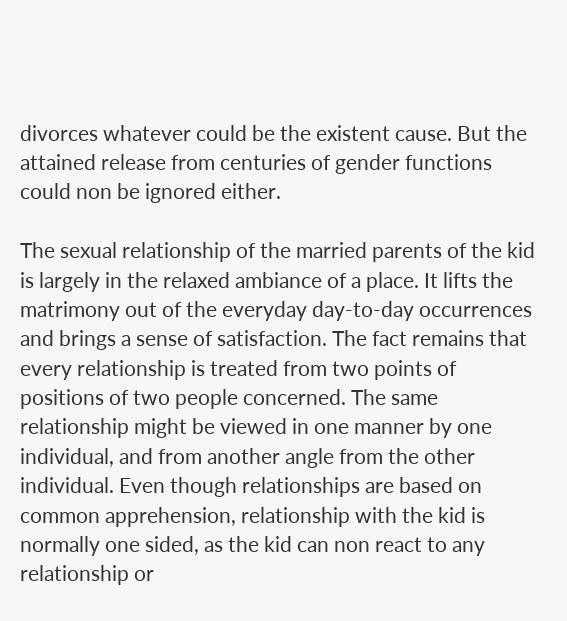divorces whatever could be the existent cause. But the attained release from centuries of gender functions could non be ignored either.

The sexual relationship of the married parents of the kid is largely in the relaxed ambiance of a place. It lifts the matrimony out of the everyday day-to-day occurrences and brings a sense of satisfaction. The fact remains that every relationship is treated from two points of positions of two people concerned. The same relationship might be viewed in one manner by one individual, and from another angle from the other individual. Even though relationships are based on common apprehension, relationship with the kid is normally one sided, as the kid can non react to any relationship or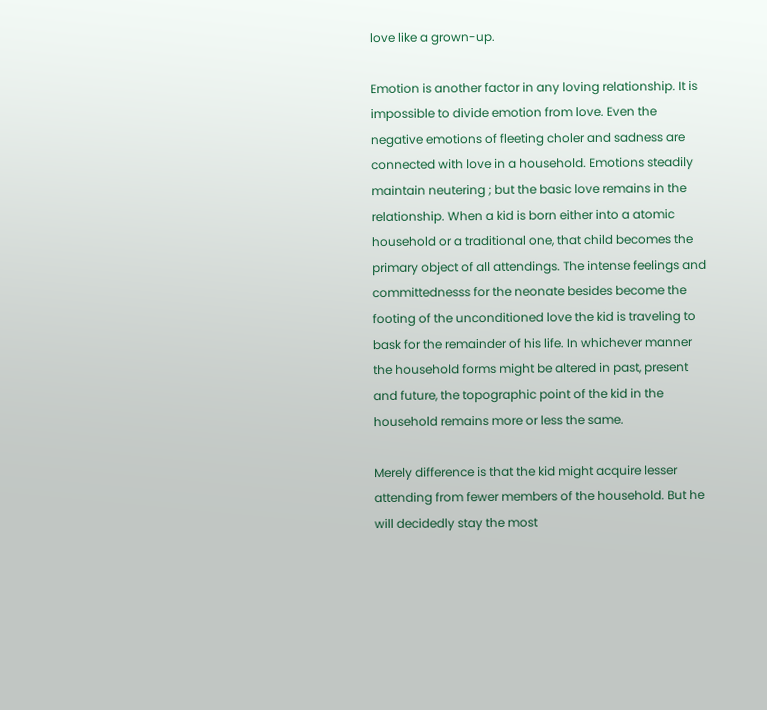love like a grown-up.

Emotion is another factor in any loving relationship. It is impossible to divide emotion from love. Even the negative emotions of fleeting choler and sadness are connected with love in a household. Emotions steadily maintain neutering ; but the basic love remains in the relationship. When a kid is born either into a atomic household or a traditional one, that child becomes the primary object of all attendings. The intense feelings and committednesss for the neonate besides become the footing of the unconditioned love the kid is traveling to bask for the remainder of his life. In whichever manner the household forms might be altered in past, present and future, the topographic point of the kid in the household remains more or less the same.

Merely difference is that the kid might acquire lesser attending from fewer members of the household. But he will decidedly stay the most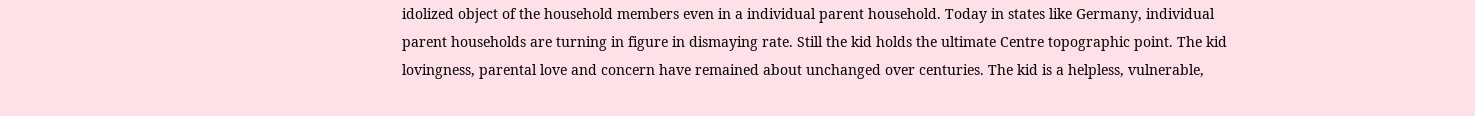idolized object of the household members even in a individual parent household. Today in states like Germany, individual parent households are turning in figure in dismaying rate. Still the kid holds the ultimate Centre topographic point. The kid lovingness, parental love and concern have remained about unchanged over centuries. The kid is a helpless, vulnerable,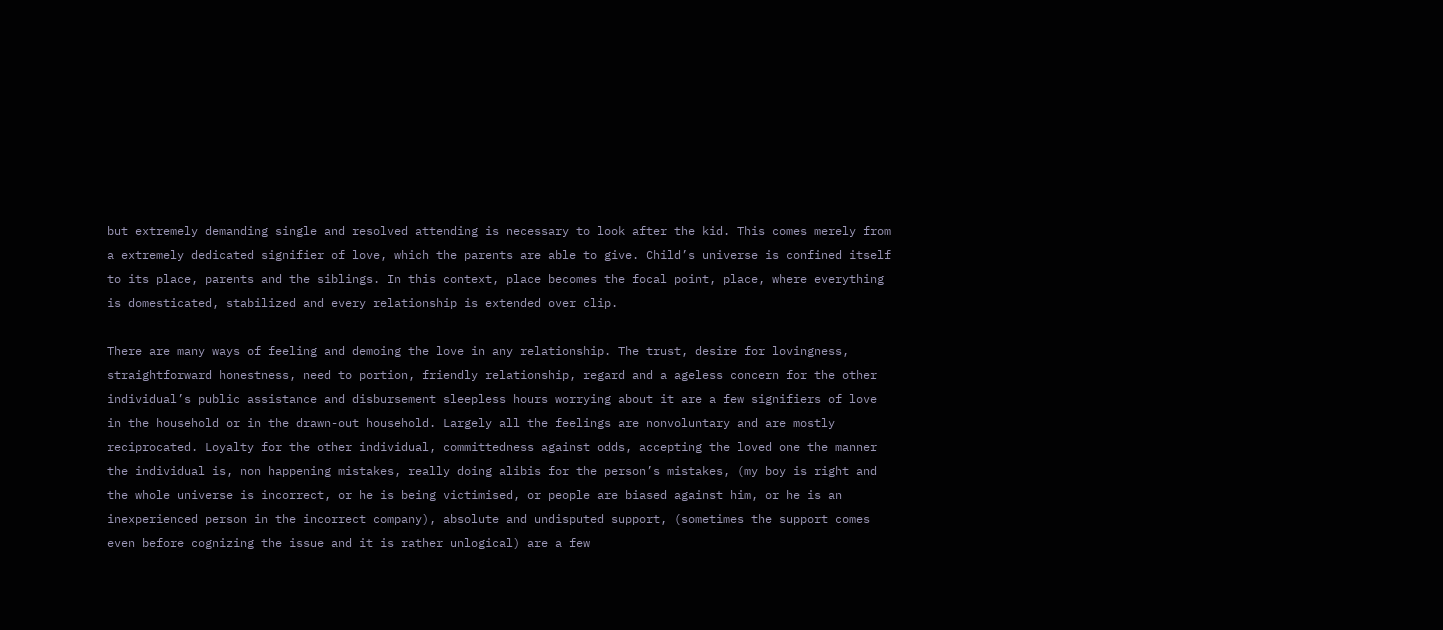but extremely demanding single and resolved attending is necessary to look after the kid. This comes merely from a extremely dedicated signifier of love, which the parents are able to give. Child’s universe is confined itself to its place, parents and the siblings. In this context, place becomes the focal point, place, where everything is domesticated, stabilized and every relationship is extended over clip.

There are many ways of feeling and demoing the love in any relationship. The trust, desire for lovingness, straightforward honestness, need to portion, friendly relationship, regard and a ageless concern for the other individual’s public assistance and disbursement sleepless hours worrying about it are a few signifiers of love in the household or in the drawn-out household. Largely all the feelings are nonvoluntary and are mostly reciprocated. Loyalty for the other individual, committedness against odds, accepting the loved one the manner the individual is, non happening mistakes, really doing alibis for the person’s mistakes, (my boy is right and the whole universe is incorrect, or he is being victimised, or people are biased against him, or he is an inexperienced person in the incorrect company), absolute and undisputed support, (sometimes the support comes even before cognizing the issue and it is rather unlogical) are a few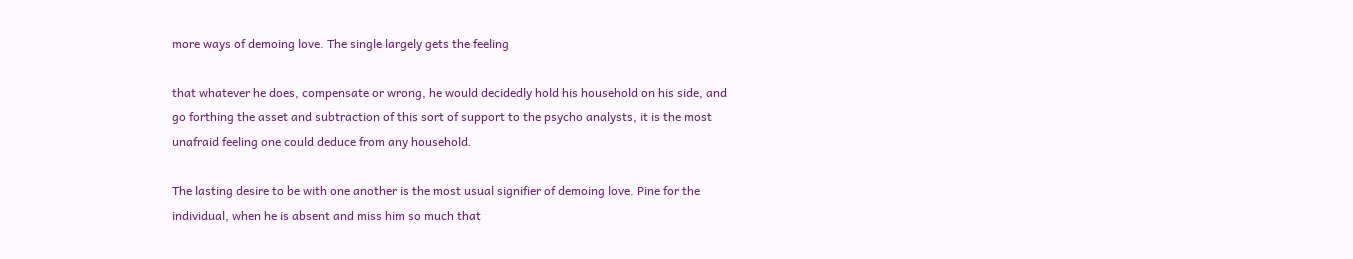more ways of demoing love. The single largely gets the feeling

that whatever he does, compensate or wrong, he would decidedly hold his household on his side, and go forthing the asset and subtraction of this sort of support to the psycho analysts, it is the most unafraid feeling one could deduce from any household.

The lasting desire to be with one another is the most usual signifier of demoing love. Pine for the individual, when he is absent and miss him so much that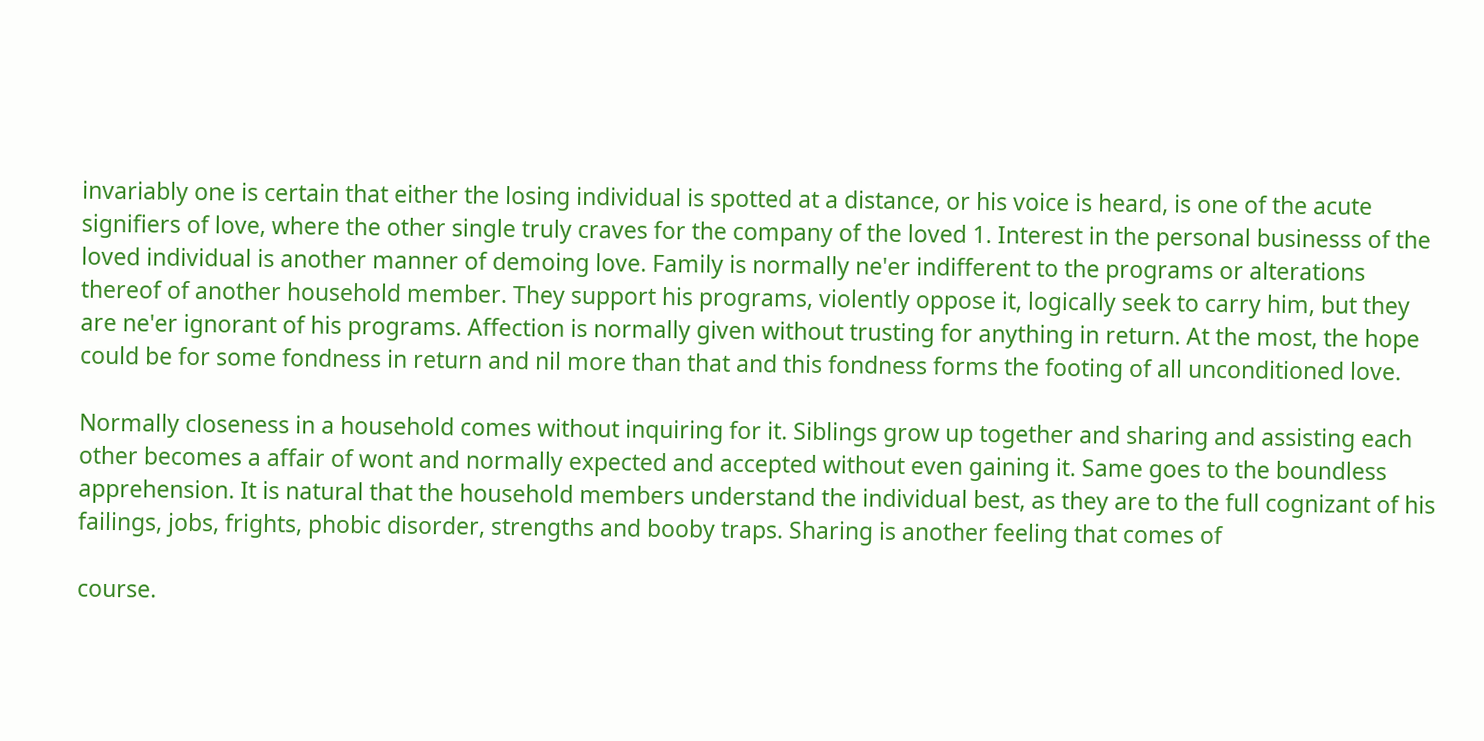invariably one is certain that either the losing individual is spotted at a distance, or his voice is heard, is one of the acute signifiers of love, where the other single truly craves for the company of the loved 1. Interest in the personal businesss of the loved individual is another manner of demoing love. Family is normally ne'er indifferent to the programs or alterations thereof of another household member. They support his programs, violently oppose it, logically seek to carry him, but they are ne'er ignorant of his programs. Affection is normally given without trusting for anything in return. At the most, the hope could be for some fondness in return and nil more than that and this fondness forms the footing of all unconditioned love.

Normally closeness in a household comes without inquiring for it. Siblings grow up together and sharing and assisting each other becomes a affair of wont and normally expected and accepted without even gaining it. Same goes to the boundless apprehension. It is natural that the household members understand the individual best, as they are to the full cognizant of his failings, jobs, frights, phobic disorder, strengths and booby traps. Sharing is another feeling that comes of

course.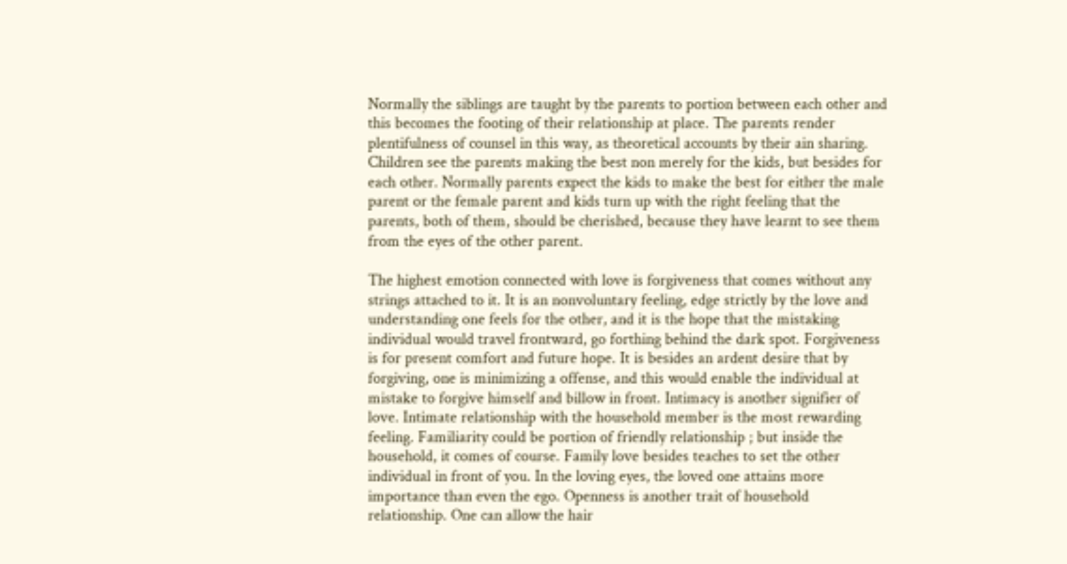Normally the siblings are taught by the parents to portion between each other and this becomes the footing of their relationship at place. The parents render plentifulness of counsel in this way, as theoretical accounts by their ain sharing. Children see the parents making the best non merely for the kids, but besides for each other. Normally parents expect the kids to make the best for either the male parent or the female parent and kids turn up with the right feeling that the parents, both of them, should be cherished, because they have learnt to see them from the eyes of the other parent.

The highest emotion connected with love is forgiveness that comes without any strings attached to it. It is an nonvoluntary feeling, edge strictly by the love and understanding one feels for the other, and it is the hope that the mistaking individual would travel frontward, go forthing behind the dark spot. Forgiveness is for present comfort and future hope. It is besides an ardent desire that by forgiving, one is minimizing a offense, and this would enable the individual at mistake to forgive himself and billow in front. Intimacy is another signifier of love. Intimate relationship with the household member is the most rewarding feeling. Familiarity could be portion of friendly relationship ; but inside the household, it comes of course. Family love besides teaches to set the other individual in front of you. In the loving eyes, the loved one attains more importance than even the ego. Openness is another trait of household relationship. One can allow the hair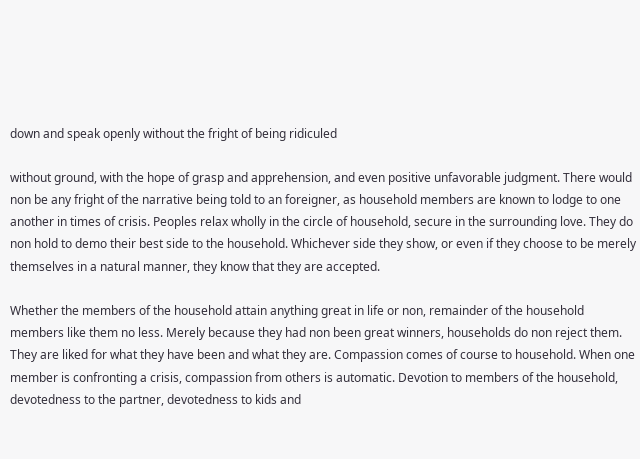down and speak openly without the fright of being ridiculed

without ground, with the hope of grasp and apprehension, and even positive unfavorable judgment. There would non be any fright of the narrative being told to an foreigner, as household members are known to lodge to one another in times of crisis. Peoples relax wholly in the circle of household, secure in the surrounding love. They do non hold to demo their best side to the household. Whichever side they show, or even if they choose to be merely themselves in a natural manner, they know that they are accepted.

Whether the members of the household attain anything great in life or non, remainder of the household members like them no less. Merely because they had non been great winners, households do non reject them. They are liked for what they have been and what they are. Compassion comes of course to household. When one member is confronting a crisis, compassion from others is automatic. Devotion to members of the household, devotedness to the partner, devotedness to kids and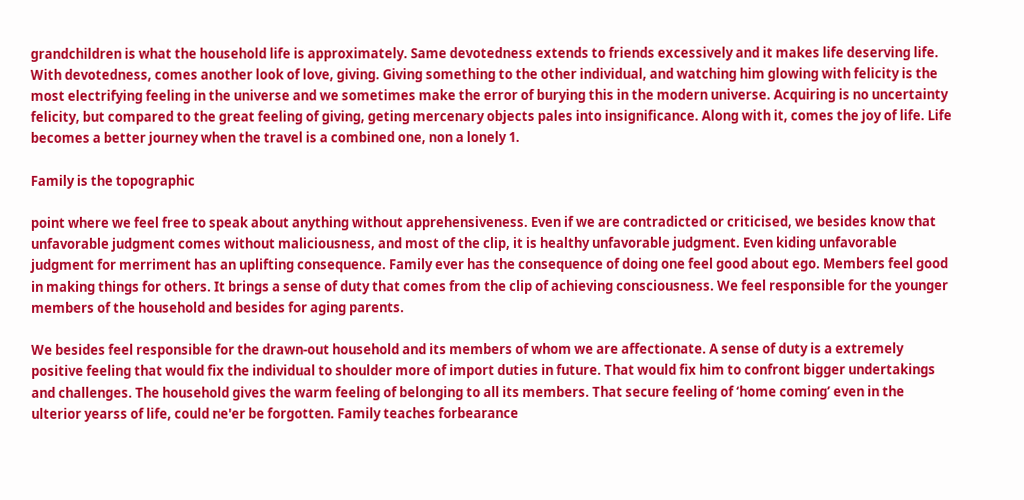grandchildren is what the household life is approximately. Same devotedness extends to friends excessively and it makes life deserving life. With devotedness, comes another look of love, giving. Giving something to the other individual, and watching him glowing with felicity is the most electrifying feeling in the universe and we sometimes make the error of burying this in the modern universe. Acquiring is no uncertainty felicity, but compared to the great feeling of giving, geting mercenary objects pales into insignificance. Along with it, comes the joy of life. Life becomes a better journey when the travel is a combined one, non a lonely 1.

Family is the topographic

point where we feel free to speak about anything without apprehensiveness. Even if we are contradicted or criticised, we besides know that unfavorable judgment comes without maliciousness, and most of the clip, it is healthy unfavorable judgment. Even kiding unfavorable judgment for merriment has an uplifting consequence. Family ever has the consequence of doing one feel good about ego. Members feel good in making things for others. It brings a sense of duty that comes from the clip of achieving consciousness. We feel responsible for the younger members of the household and besides for aging parents.

We besides feel responsible for the drawn-out household and its members of whom we are affectionate. A sense of duty is a extremely positive feeling that would fix the individual to shoulder more of import duties in future. That would fix him to confront bigger undertakings and challenges. The household gives the warm feeling of belonging to all its members. That secure feeling of ‘home coming’ even in the ulterior yearss of life, could ne'er be forgotten. Family teaches forbearance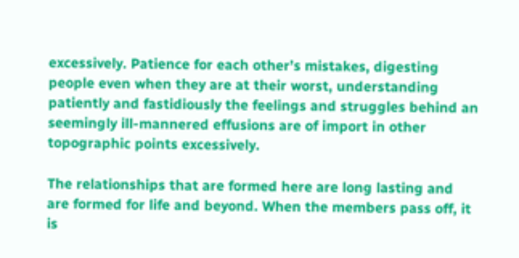excessively. Patience for each other’s mistakes, digesting people even when they are at their worst, understanding patiently and fastidiously the feelings and struggles behind an seemingly ill-mannered effusions are of import in other topographic points excessively.

The relationships that are formed here are long lasting and are formed for life and beyond. When the members pass off, it is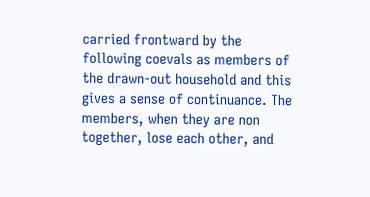carried frontward by the following coevals as members of the drawn-out household and this gives a sense of continuance. The members, when they are non together, lose each other, and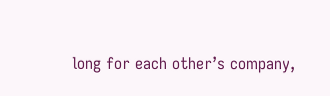long for each other’s company,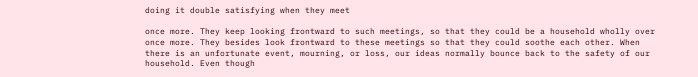doing it double satisfying when they meet

once more. They keep looking frontward to such meetings, so that they could be a household wholly over once more. They besides look frontward to these meetings so that they could soothe each other. When there is an unfortunate event, mourning, or loss, our ideas normally bounce back to the safety of our household. Even though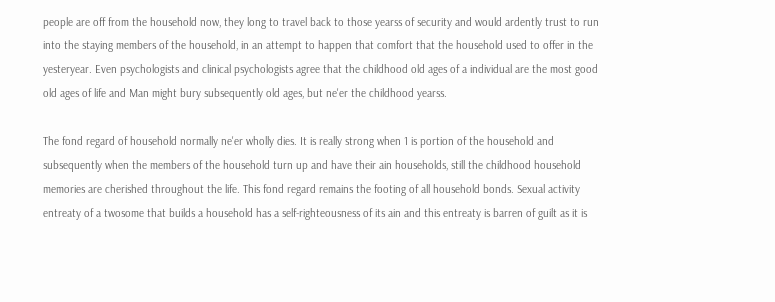people are off from the household now, they long to travel back to those yearss of security and would ardently trust to run into the staying members of the household, in an attempt to happen that comfort that the household used to offer in the yesteryear. Even psychologists and clinical psychologists agree that the childhood old ages of a individual are the most good old ages of life and Man might bury subsequently old ages, but ne'er the childhood yearss.

The fond regard of household normally ne'er wholly dies. It is really strong when 1 is portion of the household and subsequently when the members of the household turn up and have their ain households, still the childhood household memories are cherished throughout the life. This fond regard remains the footing of all household bonds. Sexual activity entreaty of a twosome that builds a household has a self-righteousness of its ain and this entreaty is barren of guilt as it is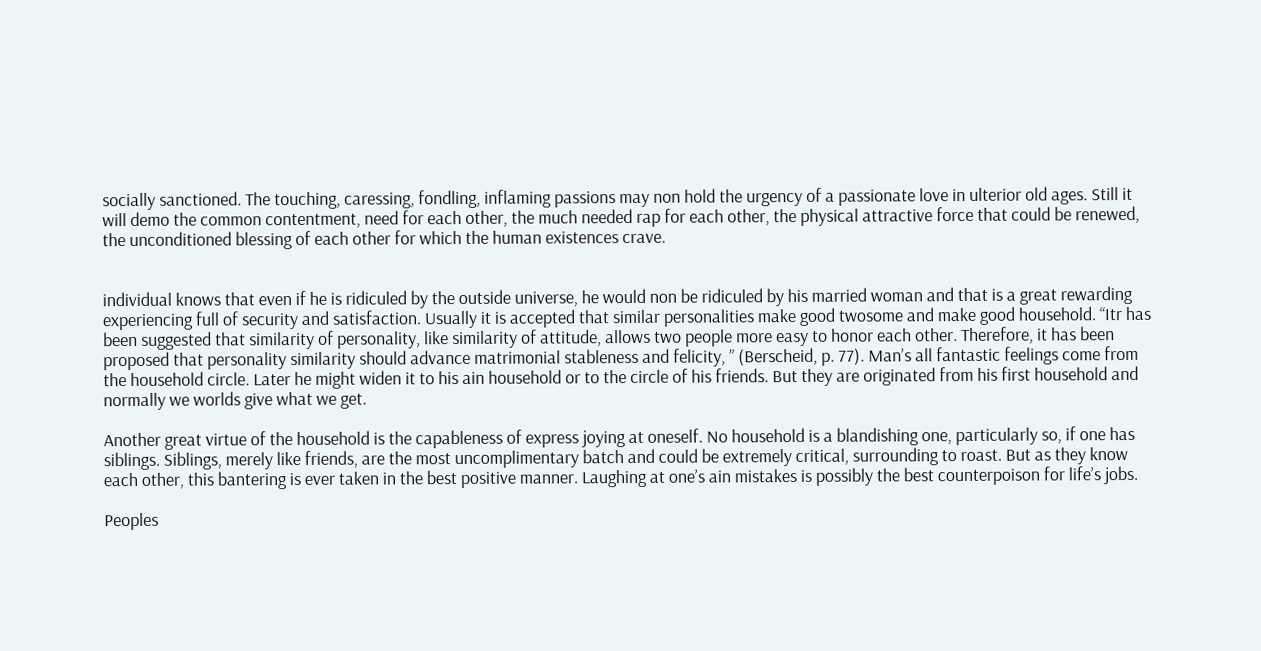socially sanctioned. The touching, caressing, fondling, inflaming passions may non hold the urgency of a passionate love in ulterior old ages. Still it will demo the common contentment, need for each other, the much needed rap for each other, the physical attractive force that could be renewed, the unconditioned blessing of each other for which the human existences crave.


individual knows that even if he is ridiculed by the outside universe, he would non be ridiculed by his married woman and that is a great rewarding experiencing full of security and satisfaction. Usually it is accepted that similar personalities make good twosome and make good household. “Itr has been suggested that similarity of personality, like similarity of attitude, allows two people more easy to honor each other. Therefore, it has been proposed that personality similarity should advance matrimonial stableness and felicity, ” (Berscheid, p. 77). Man’s all fantastic feelings come from the household circle. Later he might widen it to his ain household or to the circle of his friends. But they are originated from his first household and normally we worlds give what we get.

Another great virtue of the household is the capableness of express joying at oneself. No household is a blandishing one, particularly so, if one has siblings. Siblings, merely like friends, are the most uncomplimentary batch and could be extremely critical, surrounding to roast. But as they know each other, this bantering is ever taken in the best positive manner. Laughing at one’s ain mistakes is possibly the best counterpoison for life’s jobs.

Peoples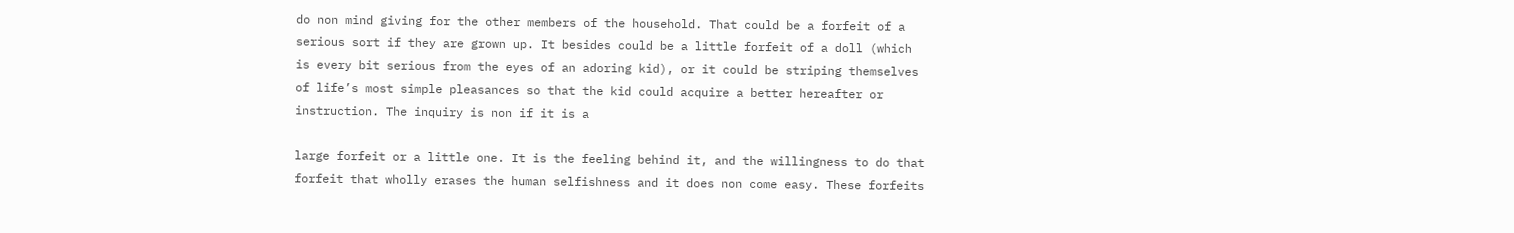do non mind giving for the other members of the household. That could be a forfeit of a serious sort if they are grown up. It besides could be a little forfeit of a doll (which is every bit serious from the eyes of an adoring kid), or it could be striping themselves of life’s most simple pleasances so that the kid could acquire a better hereafter or instruction. The inquiry is non if it is a

large forfeit or a little one. It is the feeling behind it, and the willingness to do that forfeit that wholly erases the human selfishness and it does non come easy. These forfeits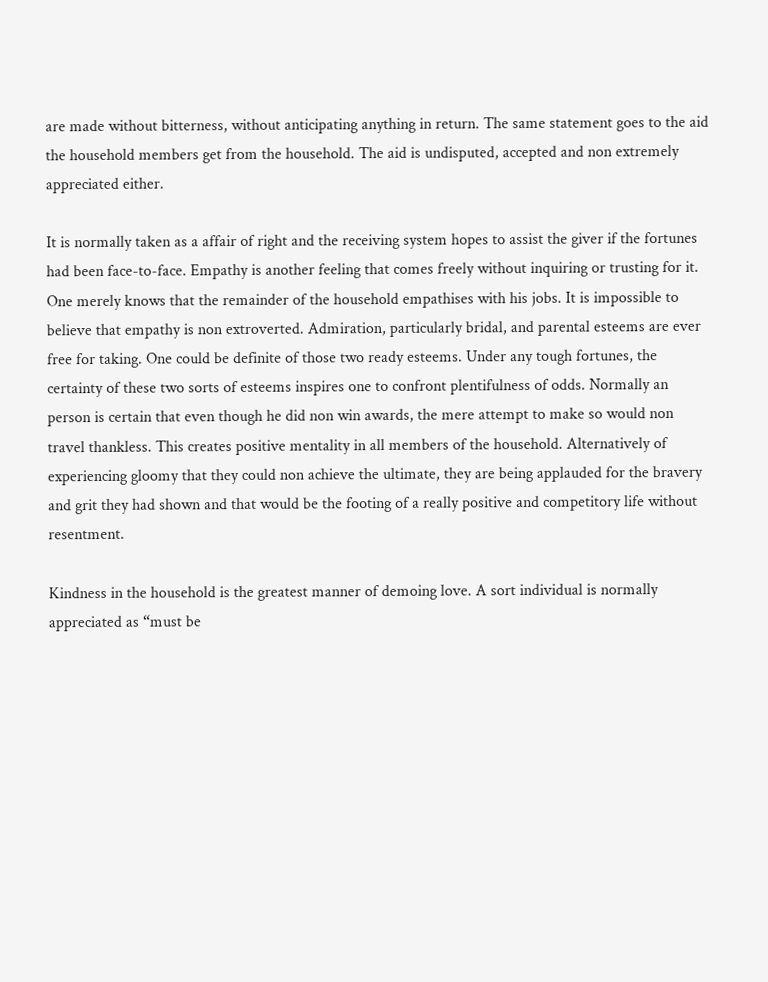are made without bitterness, without anticipating anything in return. The same statement goes to the aid the household members get from the household. The aid is undisputed, accepted and non extremely appreciated either.

It is normally taken as a affair of right and the receiving system hopes to assist the giver if the fortunes had been face-to-face. Empathy is another feeling that comes freely without inquiring or trusting for it. One merely knows that the remainder of the household empathises with his jobs. It is impossible to believe that empathy is non extroverted. Admiration, particularly bridal, and parental esteems are ever free for taking. One could be definite of those two ready esteems. Under any tough fortunes, the certainty of these two sorts of esteems inspires one to confront plentifulness of odds. Normally an person is certain that even though he did non win awards, the mere attempt to make so would non travel thankless. This creates positive mentality in all members of the household. Alternatively of experiencing gloomy that they could non achieve the ultimate, they are being applauded for the bravery and grit they had shown and that would be the footing of a really positive and competitory life without resentment.

Kindness in the household is the greatest manner of demoing love. A sort individual is normally appreciated as “must be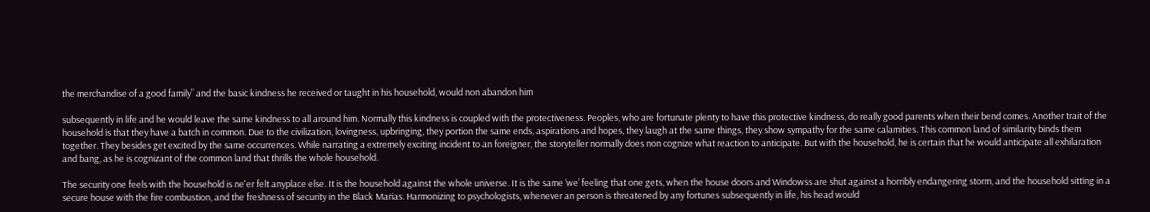the merchandise of a good family” and the basic kindness he received or taught in his household, would non abandon him

subsequently in life and he would leave the same kindness to all around him. Normally this kindness is coupled with the protectiveness. Peoples, who are fortunate plenty to have this protective kindness, do really good parents when their bend comes. Another trait of the household is that they have a batch in common. Due to the civilization, lovingness, upbringing, they portion the same ends, aspirations and hopes, they laugh at the same things, they show sympathy for the same calamities. This common land of similarity binds them together. They besides get excited by the same occurrences. While narrating a extremely exciting incident to an foreigner, the storyteller normally does non cognize what reaction to anticipate. But with the household, he is certain that he would anticipate all exhilaration and bang, as he is cognizant of the common land that thrills the whole household.

The security one feels with the household is ne'er felt anyplace else. It is the household against the whole universe. It is the same ‘we’ feeling that one gets, when the house doors and Windowss are shut against a horribly endangering storm, and the household sitting in a secure house with the fire combustion, and the freshness of security in the Black Marias. Harmonizing to psychologists, whenever an person is threatened by any fortunes subsequently in life, his head would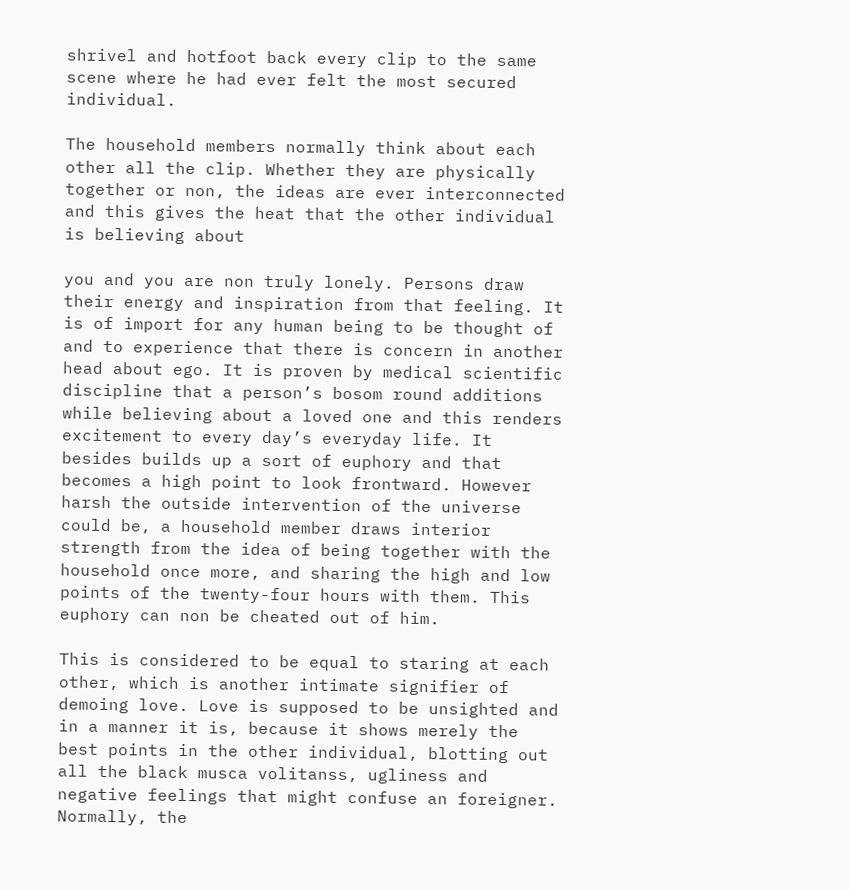shrivel and hotfoot back every clip to the same scene where he had ever felt the most secured individual.

The household members normally think about each other all the clip. Whether they are physically together or non, the ideas are ever interconnected and this gives the heat that the other individual is believing about

you and you are non truly lonely. Persons draw their energy and inspiration from that feeling. It is of import for any human being to be thought of and to experience that there is concern in another head about ego. It is proven by medical scientific discipline that a person’s bosom round additions while believing about a loved one and this renders excitement to every day’s everyday life. It besides builds up a sort of euphory and that becomes a high point to look frontward. However harsh the outside intervention of the universe could be, a household member draws interior strength from the idea of being together with the household once more, and sharing the high and low points of the twenty-four hours with them. This euphory can non be cheated out of him.

This is considered to be equal to staring at each other, which is another intimate signifier of demoing love. Love is supposed to be unsighted and in a manner it is, because it shows merely the best points in the other individual, blotting out all the black musca volitanss, ugliness and negative feelings that might confuse an foreigner. Normally, the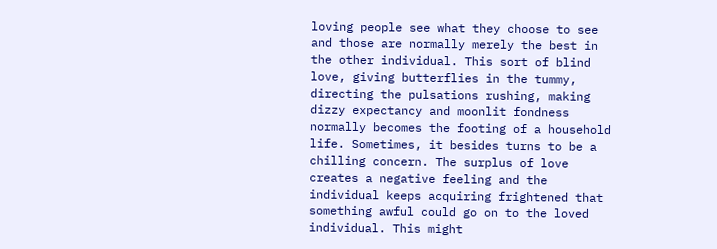loving people see what they choose to see and those are normally merely the best in the other individual. This sort of blind love, giving butterflies in the tummy, directing the pulsations rushing, making dizzy expectancy and moonlit fondness normally becomes the footing of a household life. Sometimes, it besides turns to be a chilling concern. The surplus of love creates a negative feeling and the individual keeps acquiring frightened that something awful could go on to the loved individual. This might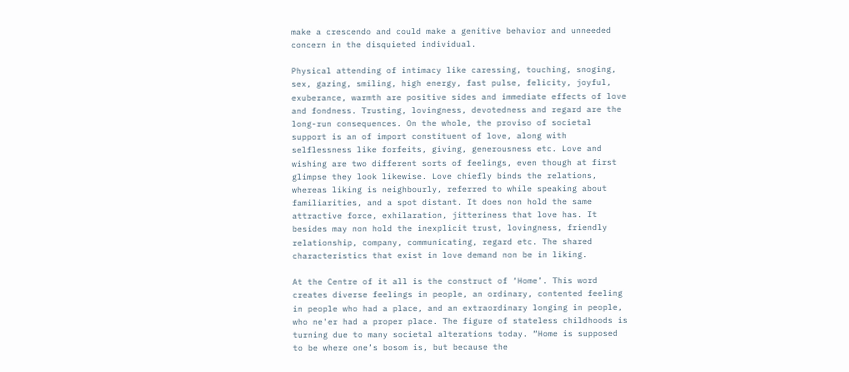make a crescendo and could make a genitive behavior and unneeded concern in the disquieted individual.

Physical attending of intimacy like caressing, touching, snoging, sex, gazing, smiling, high energy, fast pulse, felicity, joyful, exuberance, warmth are positive sides and immediate effects of love and fondness. Trusting, lovingness, devotedness and regard are the long-run consequences. On the whole, the proviso of societal support is an of import constituent of love, along with selflessness like forfeits, giving, generousness etc. Love and wishing are two different sorts of feelings, even though at first glimpse they look likewise. Love chiefly binds the relations, whereas liking is neighbourly, referred to while speaking about familiarities, and a spot distant. It does non hold the same attractive force, exhilaration, jitteriness that love has. It besides may non hold the inexplicit trust, lovingness, friendly relationship, company, communicating, regard etc. The shared characteristics that exist in love demand non be in liking.

At the Centre of it all is the construct of ‘Home’. This word creates diverse feelings in people, an ordinary, contented feeling in people who had a place, and an extraordinary longing in people, who ne'er had a proper place. The figure of stateless childhoods is turning due to many societal alterations today. “Home is supposed to be where one’s bosom is, but because the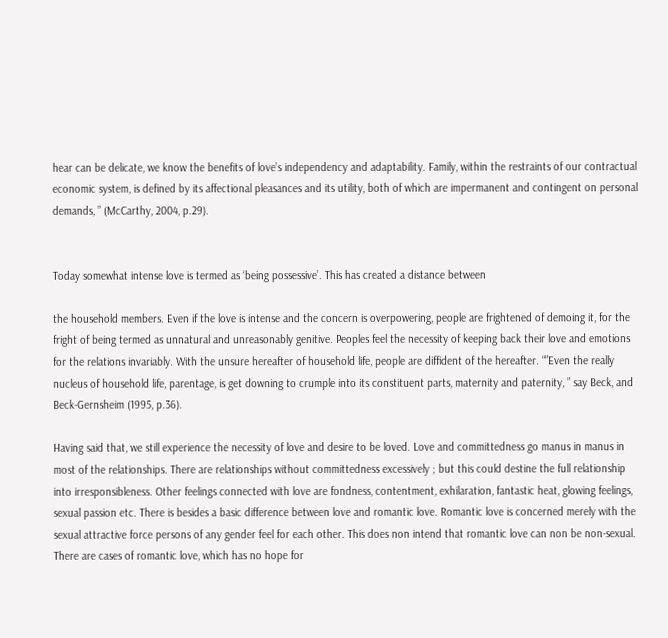hear can be delicate, we know the benefits of love’s independency and adaptability. Family, within the restraints of our contractual economic system, is defined by its affectional pleasances and its utility, both of which are impermanent and contingent on personal demands, ” (McCarthy, 2004, p.29).


Today somewhat intense love is termed as ‘being possessive’. This has created a distance between

the household members. Even if the love is intense and the concern is overpowering, people are frightened of demoing it, for the fright of being termed as unnatural and unreasonably genitive. Peoples feel the necessity of keeping back their love and emotions for the relations invariably. With the unsure hereafter of household life, people are diffident of the hereafter. “”Even the really nucleus of household life, parentage, is get downing to crumple into its constituent parts, maternity and paternity, ” say Beck, and Beck-Gernsheim (1995, p.36).

Having said that, we still experience the necessity of love and desire to be loved. Love and committedness go manus in manus in most of the relationships. There are relationships without committedness excessively ; but this could destine the full relationship into irresponsibleness. Other feelings connected with love are fondness, contentment, exhilaration, fantastic heat, glowing feelings, sexual passion etc. There is besides a basic difference between love and romantic love. Romantic love is concerned merely with the sexual attractive force persons of any gender feel for each other. This does non intend that romantic love can non be non-sexual. There are cases of romantic love, which has no hope for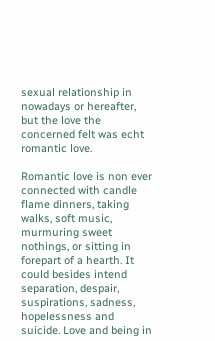sexual relationship in nowadays or hereafter, but the love the concerned felt was echt romantic love.

Romantic love is non ever connected with candle flame dinners, taking walks, soft music, murmuring sweet nothings, or sitting in forepart of a hearth. It could besides intend separation, despair, suspirations, sadness, hopelessness and suicide. Love and being in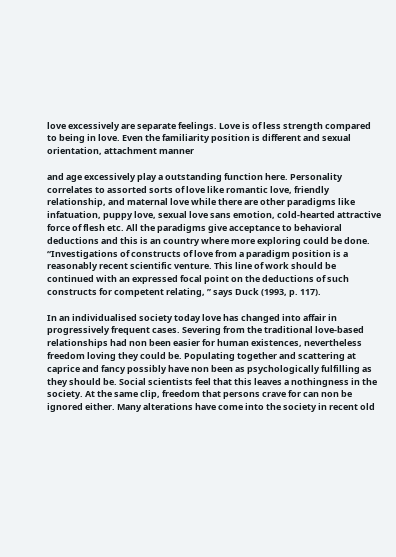love excessively are separate feelings. Love is of less strength compared to being in love. Even the familiarity position is different and sexual orientation, attachment manner

and age excessively play a outstanding function here. Personality correlates to assorted sorts of love like romantic love, friendly relationship, and maternal love while there are other paradigms like infatuation, puppy love, sexual love sans emotion, cold-hearted attractive force of flesh etc. All the paradigms give acceptance to behavioral deductions and this is an country where more exploring could be done. “Investigations of constructs of love from a paradigm position is a reasonably recent scientific venture. This line of work should be continued with an expressed focal point on the deductions of such constructs for competent relating, ” says Duck (1993, p. 117).

In an individualised society today love has changed into affair in progressively frequent cases. Severing from the traditional love-based relationships had non been easier for human existences, nevertheless freedom loving they could be. Populating together and scattering at caprice and fancy possibly have non been as psychologically fulfilling as they should be. Social scientists feel that this leaves a nothingness in the society. At the same clip, freedom that persons crave for can non be ignored either. Many alterations have come into the society in recent old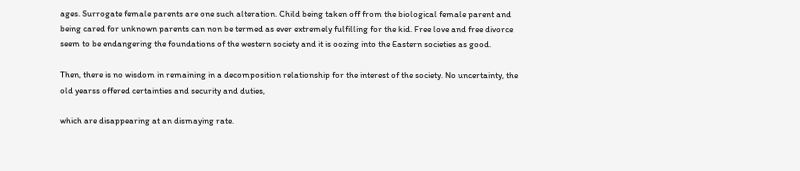ages. Surrogate female parents are one such alteration. Child being taken off from the biological female parent and being cared for unknown parents can non be termed as ever extremely fulfilling for the kid. Free love and free divorce seem to be endangering the foundations of the western society and it is oozing into the Eastern societies as good.

Then, there is no wisdom in remaining in a decomposition relationship for the interest of the society. No uncertainty, the old yearss offered certainties and security and duties,

which are disappearing at an dismaying rate.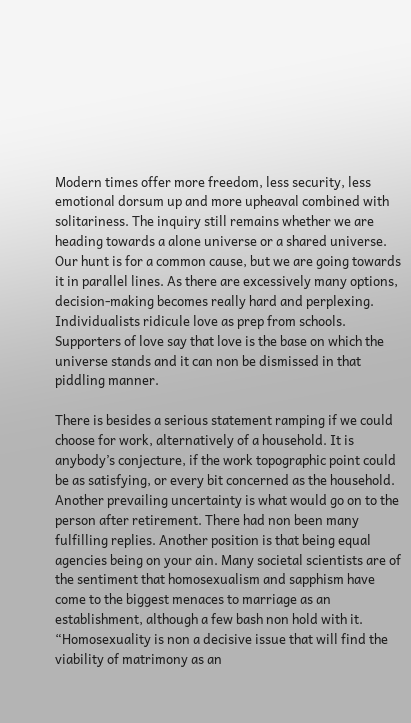Modern times offer more freedom, less security, less emotional dorsum up and more upheaval combined with solitariness. The inquiry still remains whether we are heading towards a alone universe or a shared universe. Our hunt is for a common cause, but we are going towards it in parallel lines. As there are excessively many options, decision-making becomes really hard and perplexing. Individualists ridicule love as prep from schools. Supporters of love say that love is the base on which the universe stands and it can non be dismissed in that piddling manner.

There is besides a serious statement ramping if we could choose for work, alternatively of a household. It is anybody’s conjecture, if the work topographic point could be as satisfying, or every bit concerned as the household. Another prevailing uncertainty is what would go on to the person after retirement. There had non been many fulfilling replies. Another position is that being equal agencies being on your ain. Many societal scientists are of the sentiment that homosexualism and sapphism have come to the biggest menaces to marriage as an establishment, although a few bash non hold with it. “Homosexuality is non a decisive issue that will find the viability of matrimony as an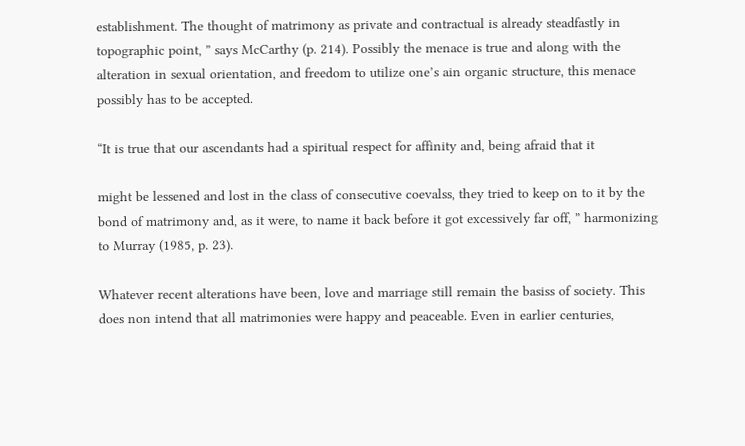establishment. The thought of matrimony as private and contractual is already steadfastly in topographic point, ” says McCarthy (p. 214). Possibly the menace is true and along with the alteration in sexual orientation, and freedom to utilize one’s ain organic structure, this menace possibly has to be accepted.

“It is true that our ascendants had a spiritual respect for affinity and, being afraid that it

might be lessened and lost in the class of consecutive coevalss, they tried to keep on to it by the bond of matrimony and, as it were, to name it back before it got excessively far off, ” harmonizing to Murray (1985, p. 23).

Whatever recent alterations have been, love and marriage still remain the basiss of society. This does non intend that all matrimonies were happy and peaceable. Even in earlier centuries,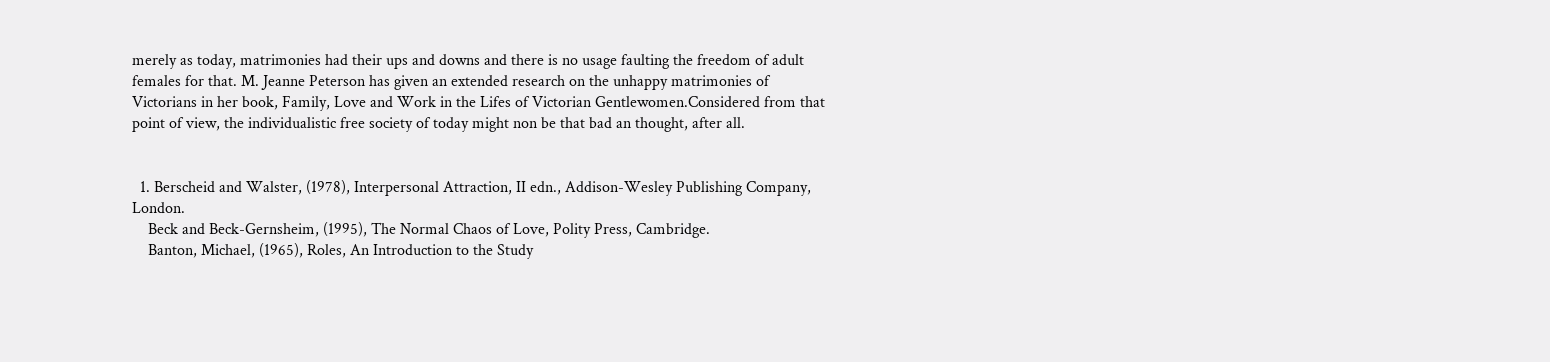merely as today, matrimonies had their ups and downs and there is no usage faulting the freedom of adult females for that. M. Jeanne Peterson has given an extended research on the unhappy matrimonies of Victorians in her book, Family, Love and Work in the Lifes of Victorian Gentlewomen.Considered from that point of view, the individualistic free society of today might non be that bad an thought, after all.


  1. Berscheid and Walster, (1978), Interpersonal Attraction, II edn., Addison-Wesley Publishing Company, London.
    Beck and Beck-Gernsheim, (1995), The Normal Chaos of Love, Polity Press, Cambridge.
    Banton, Michael, (1965), Roles, An Introduction to the Study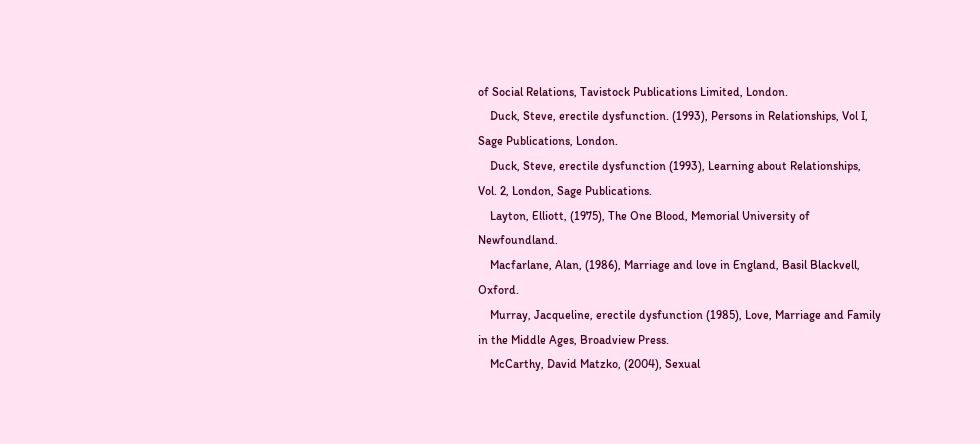of Social Relations, Tavistock Publications Limited, London.
    Duck, Steve, erectile dysfunction. (1993), Persons in Relationships, Vol I, Sage Publications, London.
    Duck, Steve, erectile dysfunction (1993), Learning about Relationships, Vol. 2, London, Sage Publications.
    Layton, Elliott, (1975), The One Blood, Memorial University of Newfoundland.
    Macfarlane, Alan, (1986), Marriage and love in England, Basil Blackvell, Oxford.
    Murray, Jacqueline, erectile dysfunction (1985), Love, Marriage and Family in the Middle Ages, Broadview Press.
    McCarthy, David Matzko, (2004), Sexual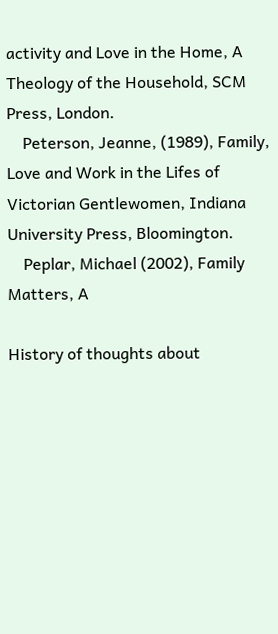activity and Love in the Home, A Theology of the Household, SCM Press, London.
    Peterson, Jeanne, (1989), Family, Love and Work in the Lifes of Victorian Gentlewomen, Indiana University Press, Bloomington.
    Peplar, Michael (2002), Family Matters, A

History of thoughts about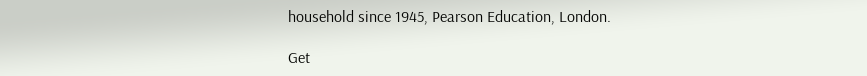household since 1945, Pearson Education, London.

Get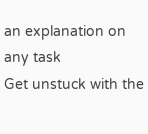an explanation on any task
Get unstuck with the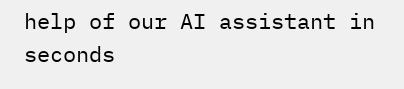help of our AI assistant in seconds